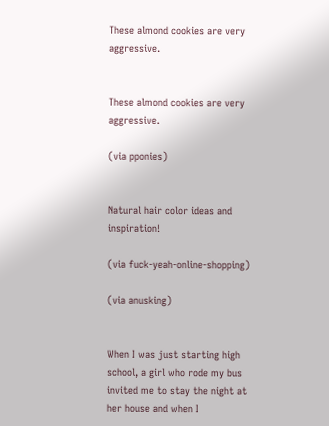These almond cookies are very aggressive.


These almond cookies are very aggressive.

(via pponies)


Natural hair color ideas and inspiration!

(via fuck-yeah-online-shopping)

(via anusking)


When I was just starting high school, a girl who rode my bus invited me to stay the night at her house and when I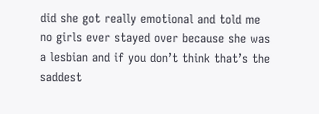did she got really emotional and told me no girls ever stayed over because she was a lesbian and if you don’t think that’s the saddest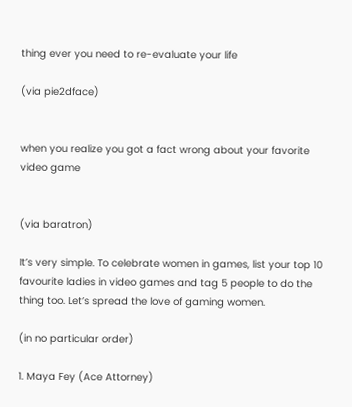thing ever you need to re-evaluate your life

(via pie2dface)


when you realize you got a fact wrong about your favorite video game


(via baratron)

It’s very simple. To celebrate women in games, list your top 10 favourite ladies in video games and tag 5 people to do the thing too. Let’s spread the love of gaming women.

(in no particular order)

1. Maya Fey (Ace Attorney)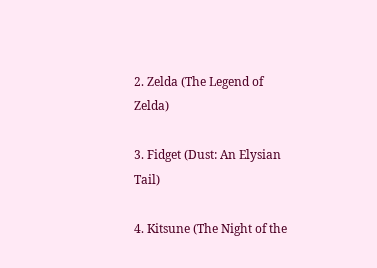2. Zelda (The Legend of Zelda)

3. Fidget (Dust: An Elysian Tail)

4. Kitsune (The Night of the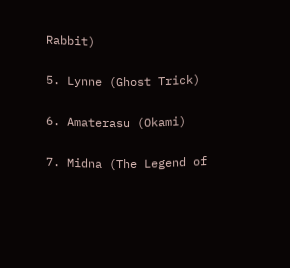Rabbit)

5. Lynne (Ghost Trick)

6. Amaterasu (Okami)

7. Midna (The Legend of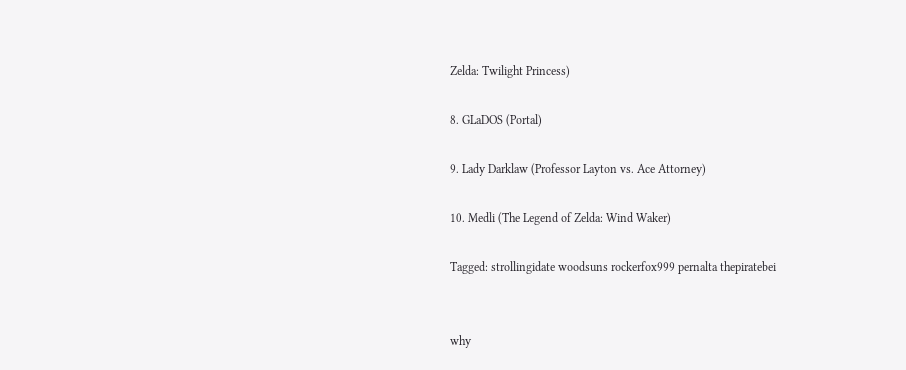Zelda: Twilight Princess)

8. GLaDOS (Portal)

9. Lady Darklaw (Professor Layton vs. Ace Attorney)

10. Medli (The Legend of Zelda: Wind Waker)

Tagged: strollingidate woodsuns rockerfox999 pernalta thepiratebei


why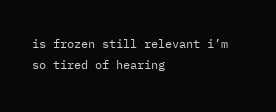is frozen still relevant i’m so tired of hearing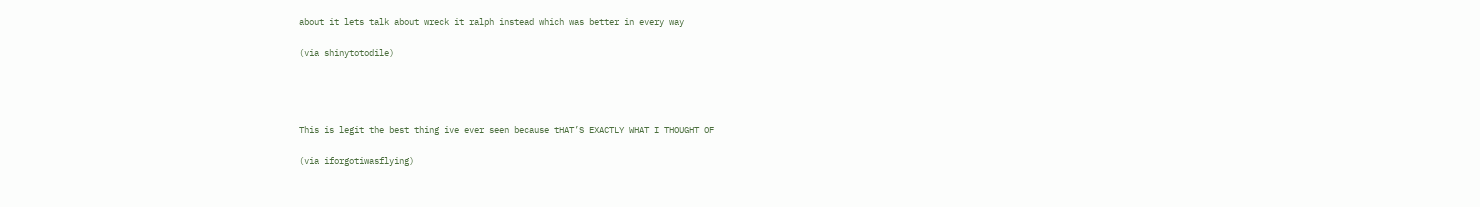about it lets talk about wreck it ralph instead which was better in every way

(via shinytotodile)




This is legit the best thing ive ever seen because tHAT’S EXACTLY WHAT I THOUGHT OF

(via iforgotiwasflying)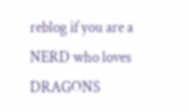reblog if you are a NERD who loves DRAGONS